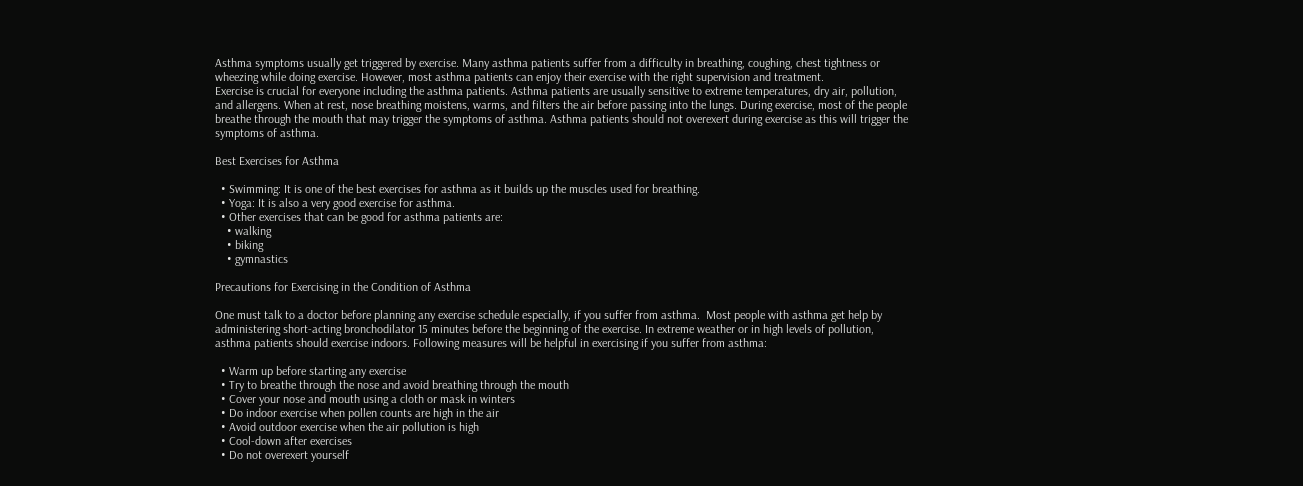Asthma symptoms usually get triggered by exercise. Many asthma patients suffer from a difficulty in breathing, coughing, chest tightness or wheezing while doing exercise. However, most asthma patients can enjoy their exercise with the right supervision and treatment.
Exercise is crucial for everyone including the asthma patients. Asthma patients are usually sensitive to extreme temperatures, dry air, pollution, and allergens. When at rest, nose breathing moistens, warms, and filters the air before passing into the lungs. During exercise, most of the people breathe through the mouth that may trigger the symptoms of asthma. Asthma patients should not overexert during exercise as this will trigger the symptoms of asthma.

Best Exercises for Asthma

  • Swimming: It is one of the best exercises for asthma as it builds up the muscles used for breathing.
  • Yoga: It is also a very good exercise for asthma.
  • Other exercises that can be good for asthma patients are:
    • walking
    • biking
    • gymnastics

Precautions for Exercising in the Condition of Asthma

One must talk to a doctor before planning any exercise schedule especially, if you suffer from asthma.  Most people with asthma get help by administering short-acting bronchodilator 15 minutes before the beginning of the exercise. In extreme weather or in high levels of pollution, asthma patients should exercise indoors. Following measures will be helpful in exercising if you suffer from asthma:

  • Warm up before starting any exercise
  • Try to breathe through the nose and avoid breathing through the mouth
  • Cover your nose and mouth using a cloth or mask in winters
  • Do indoor exercise when pollen counts are high in the air
  • Avoid outdoor exercise when the air pollution is high
  • Cool-down after exercises
  • Do not overexert yourself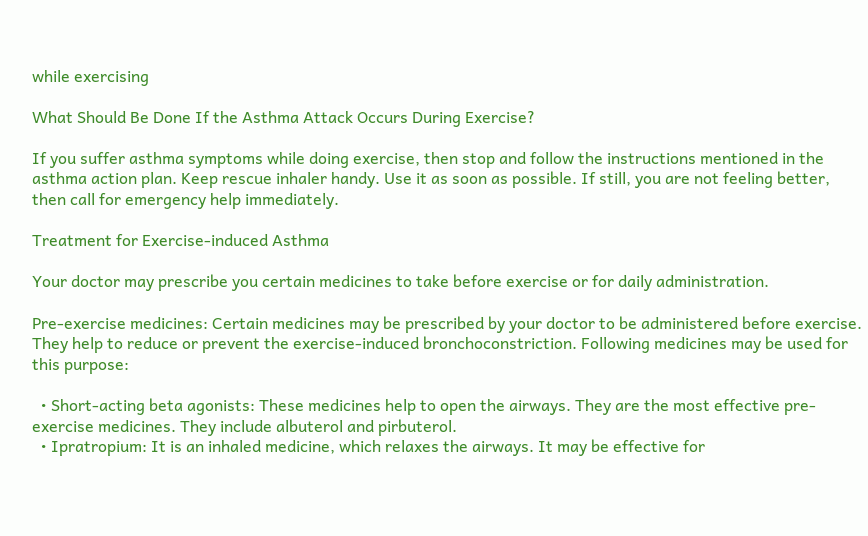while exercising

What Should Be Done If the Asthma Attack Occurs During Exercise?

If you suffer asthma symptoms while doing exercise, then stop and follow the instructions mentioned in the asthma action plan. Keep rescue inhaler handy. Use it as soon as possible. If still, you are not feeling better, then call for emergency help immediately.

Treatment for Exercise-induced Asthma

Your doctor may prescribe you certain medicines to take before exercise or for daily administration.

Pre-exercise medicines: Certain medicines may be prescribed by your doctor to be administered before exercise. They help to reduce or prevent the exercise-induced bronchoconstriction. Following medicines may be used for this purpose:

  • Short-acting beta agonists: These medicines help to open the airways. They are the most effective pre-exercise medicines. They include albuterol and pirbuterol.
  • Ipratropium: It is an inhaled medicine, which relaxes the airways. It may be effective for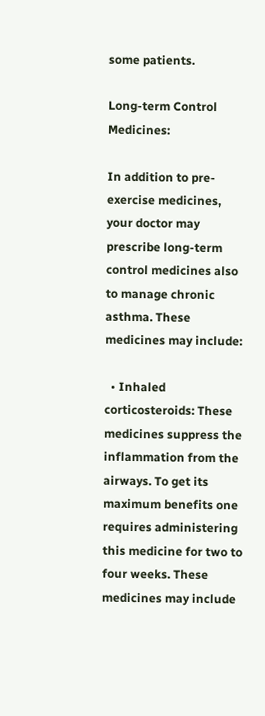some patients.

Long-term Control Medicines:

In addition to pre-exercise medicines, your doctor may prescribe long-term control medicines also to manage chronic asthma. These medicines may include:

  • Inhaled corticosteroids: These medicines suppress the inflammation from the airways. To get its maximum benefits one requires administering this medicine for two to four weeks. These medicines may include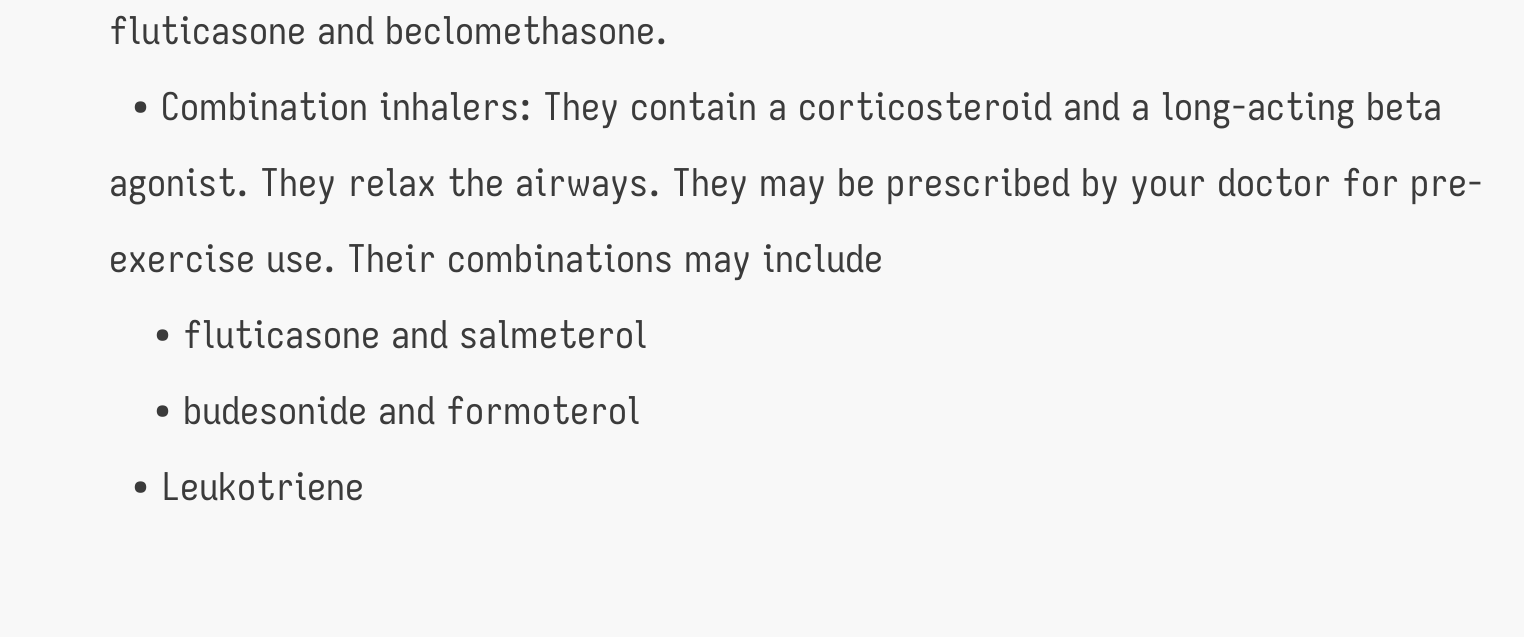fluticasone and beclomethasone.
  • Combination inhalers: They contain a corticosteroid and a long-acting beta agonist. They relax the airways. They may be prescribed by your doctor for pre-exercise use. Their combinations may include
    • fluticasone and salmeterol
    • budesonide and formoterol
  • Leukotriene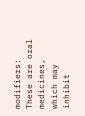modifiers: These are oral medicines, which may inhibit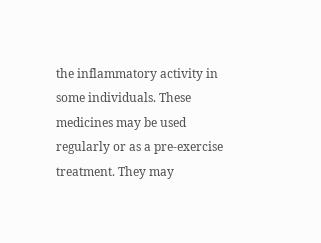the inflammatory activity in some individuals. These medicines may be used regularly or as a pre-exercise treatment. They may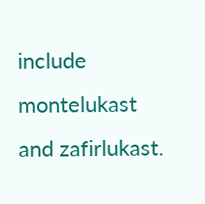include montelukast and zafirlukast.